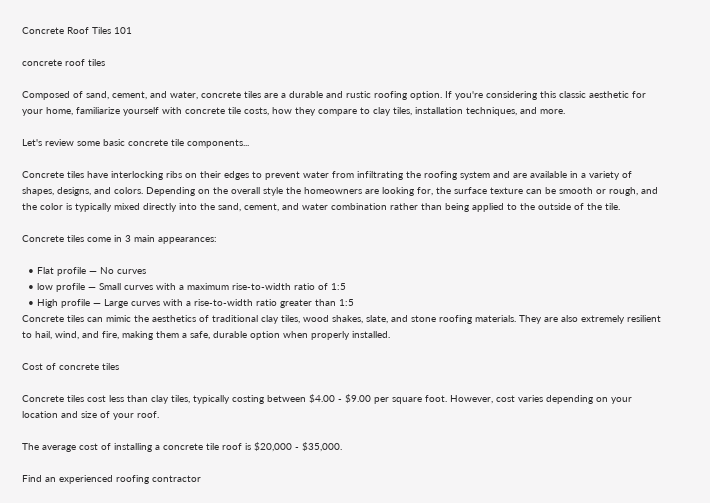Concrete Roof Tiles 101

concrete roof tiles

Composed of sand, cement, and water, concrete tiles are a durable and rustic roofing option. If you're considering this classic aesthetic for your home, familiarize yourself with concrete tile costs, how they compare to clay tiles, installation techniques, and more.

Let's review some basic concrete tile components...

Concrete tiles have interlocking ribs on their edges to prevent water from infiltrating the roofing system and are available in a variety of shapes, designs, and colors. Depending on the overall style the homeowners are looking for, the surface texture can be smooth or rough, and the color is typically mixed directly into the sand, cement, and water combination rather than being applied to the outside of the tile.

Concrete tiles come in 3 main appearances:

  • Flat profile — No curves
  • low profile — Small curves with a maximum rise-to-width ratio of 1:5
  • High profile — Large curves with a rise-to-width ratio greater than 1:5
Concrete tiles can mimic the aesthetics of traditional clay tiles, wood shakes, slate, and stone roofing materials. They are also extremely resilient to hail, wind, and fire, making them a safe, durable option when properly installed.

Cost of concrete tiles

Concrete tiles cost less than clay tiles, typically costing between $4.00 - $9.00 per square foot. However, cost varies depending on your location and size of your roof.

The average cost of installing a concrete tile roof is $20,000 - $35,000.

Find an experienced roofing contractor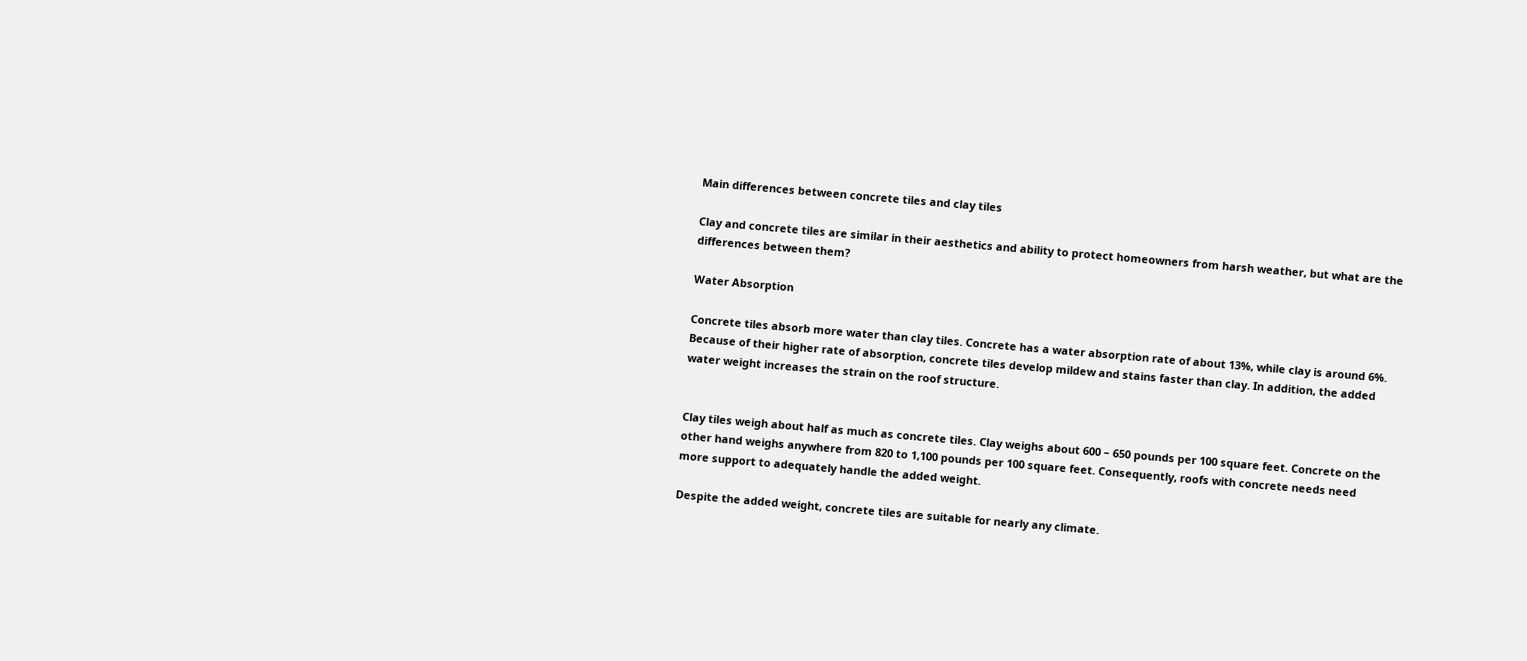Main differences between concrete tiles and clay tiles

Clay and concrete tiles are similar in their aesthetics and ability to protect homeowners from harsh weather, but what are the differences between them?

Water Absorption

Concrete tiles absorb more water than clay tiles. Concrete has a water absorption rate of about 13%, while clay is around 6%. Because of their higher rate of absorption, concrete tiles develop mildew and stains faster than clay. In addition, the added water weight increases the strain on the roof structure.


Clay tiles weigh about half as much as concrete tiles. Clay weighs about 600 – 650 pounds per 100 square feet. Concrete on the other hand weighs anywhere from 820 to 1,100 pounds per 100 square feet. Consequently, roofs with concrete needs need more support to adequately handle the added weight.

Despite the added weight, concrete tiles are suitable for nearly any climate.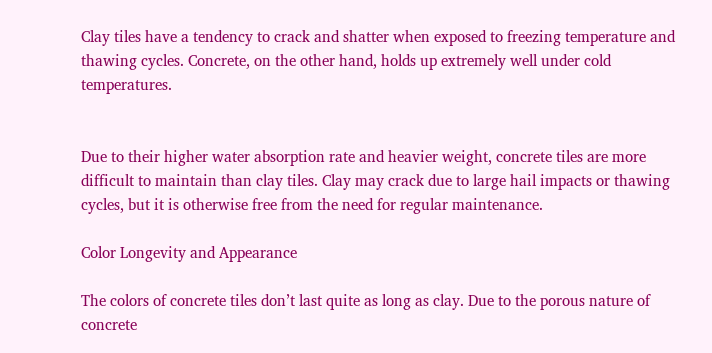Clay tiles have a tendency to crack and shatter when exposed to freezing temperature and thawing cycles. Concrete, on the other hand, holds up extremely well under cold temperatures.


Due to their higher water absorption rate and heavier weight, concrete tiles are more difficult to maintain than clay tiles. Clay may crack due to large hail impacts or thawing cycles, but it is otherwise free from the need for regular maintenance.

Color Longevity and Appearance

The colors of concrete tiles don’t last quite as long as clay. Due to the porous nature of concrete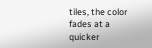tiles, the color fades at a quicker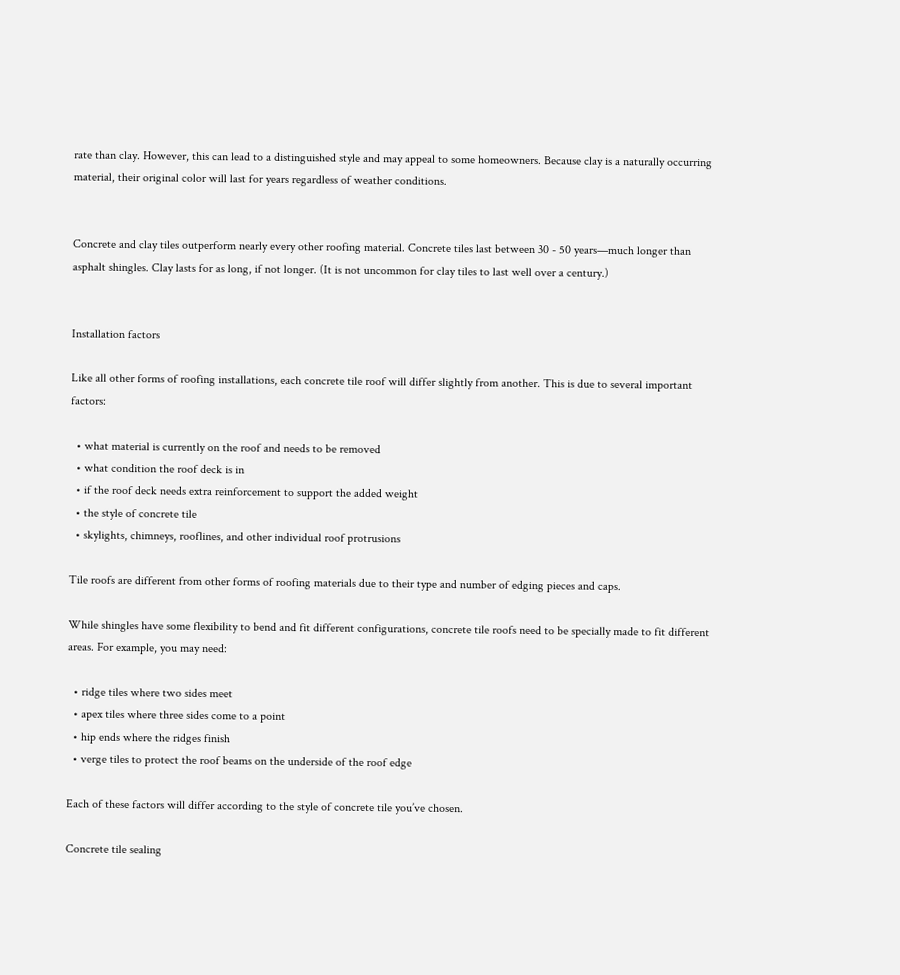rate than clay. However, this can lead to a distinguished style and may appeal to some homeowners. Because clay is a naturally occurring material, their original color will last for years regardless of weather conditions.


Concrete and clay tiles outperform nearly every other roofing material. Concrete tiles last between 30 - 50 years—much longer than asphalt shingles. Clay lasts for as long, if not longer. (It is not uncommon for clay tiles to last well over a century.)


Installation factors

Like all other forms of roofing installations, each concrete tile roof will differ slightly from another. This is due to several important factors:

  • what material is currently on the roof and needs to be removed
  • what condition the roof deck is in
  • if the roof deck needs extra reinforcement to support the added weight
  • the style of concrete tile
  • skylights, chimneys, rooflines, and other individual roof protrusions

Tile roofs are different from other forms of roofing materials due to their type and number of edging pieces and caps.

While shingles have some flexibility to bend and fit different configurations, concrete tile roofs need to be specially made to fit different areas. For example, you may need:

  • ridge tiles where two sides meet
  • apex tiles where three sides come to a point
  • hip ends where the ridges finish
  • verge tiles to protect the roof beams on the underside of the roof edge

Each of these factors will differ according to the style of concrete tile you’ve chosen.

Concrete tile sealing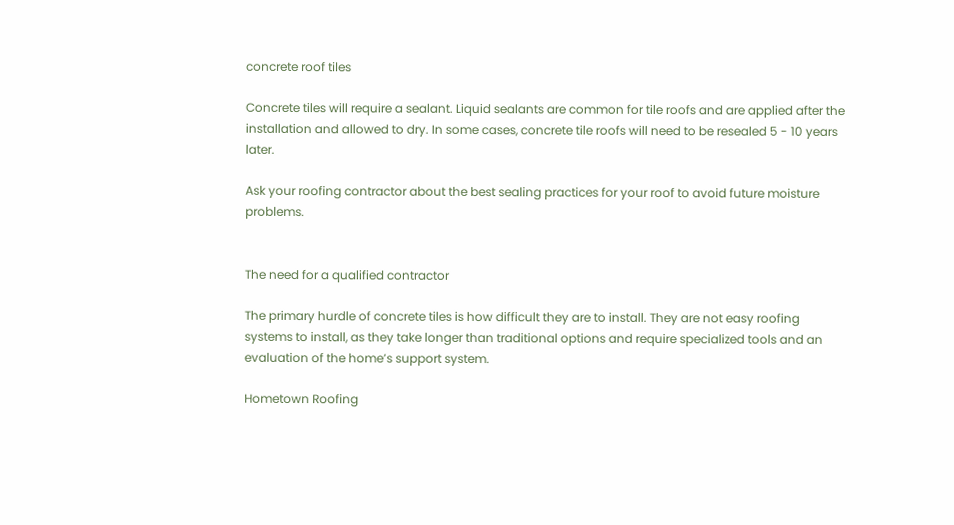concrete roof tiles

Concrete tiles will require a sealant. Liquid sealants are common for tile roofs and are applied after the installation and allowed to dry. In some cases, concrete tile roofs will need to be resealed 5 - 10 years later.

Ask your roofing contractor about the best sealing practices for your roof to avoid future moisture problems.


The need for a qualified contractor

The primary hurdle of concrete tiles is how difficult they are to install. They are not easy roofing systems to install, as they take longer than traditional options and require specialized tools and an evaluation of the home’s support system.

Hometown Roofing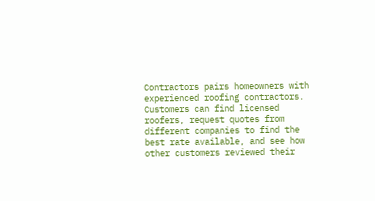Contractors pairs homeowners with experienced roofing contractors. Customers can find licensed roofers, request quotes from different companies to find the best rate available, and see how other customers reviewed their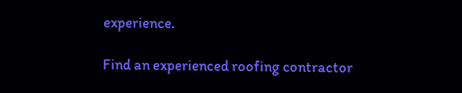experience.

Find an experienced roofing contractor